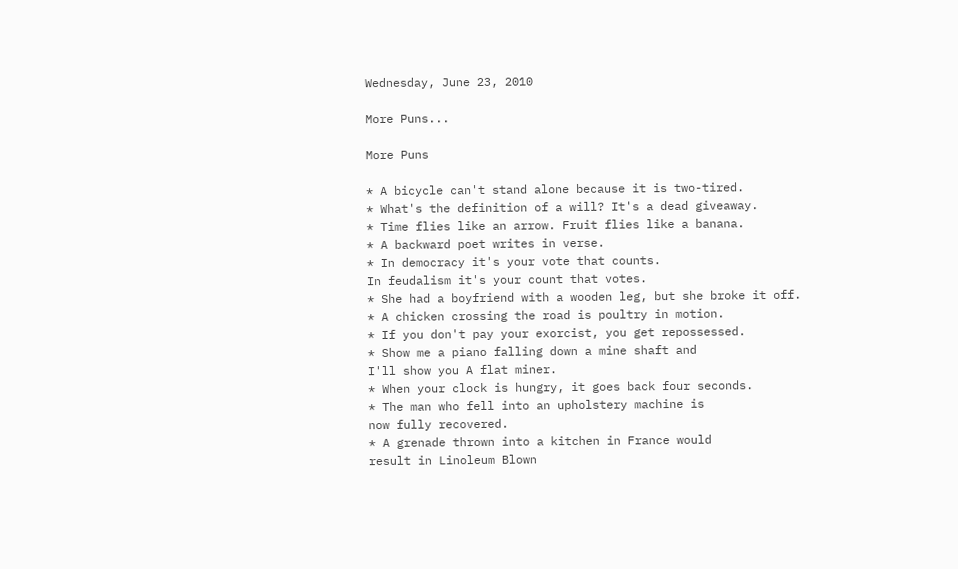Wednesday, June 23, 2010

More Puns...

More Puns

* A bicycle can't stand alone because it is two-tired.
* What's the definition of a will? It's a dead giveaway.
* Time flies like an arrow. Fruit flies like a banana.
* A backward poet writes in verse.
* In democracy it's your vote that counts.
In feudalism it's your count that votes.
* She had a boyfriend with a wooden leg, but she broke it off.
* A chicken crossing the road is poultry in motion.
* If you don't pay your exorcist, you get repossessed.
* Show me a piano falling down a mine shaft and
I'll show you A flat miner.
* When your clock is hungry, it goes back four seconds.
* The man who fell into an upholstery machine is
now fully recovered.
* A grenade thrown into a kitchen in France would
result in Linoleum Blown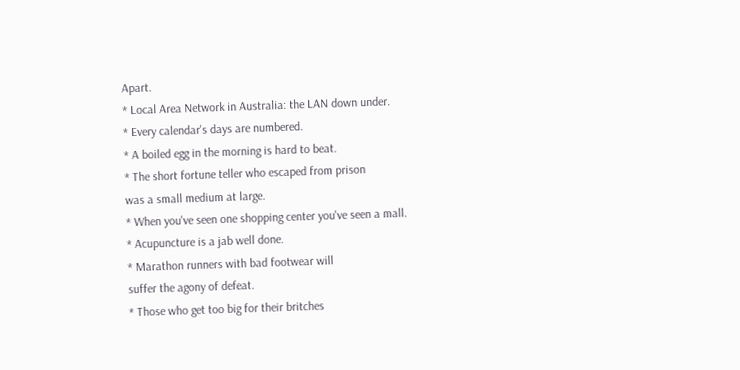Apart.
* Local Area Network in Australia: the LAN down under.
* Every calendar's days are numbered.
* A boiled egg in the morning is hard to beat.
* The short fortune teller who escaped from prison
was a small medium at large.
* When you've seen one shopping center you've seen a mall.
* Acupuncture is a jab well done.
* Marathon runners with bad footwear will
suffer the agony of defeat.
* Those who get too big for their britches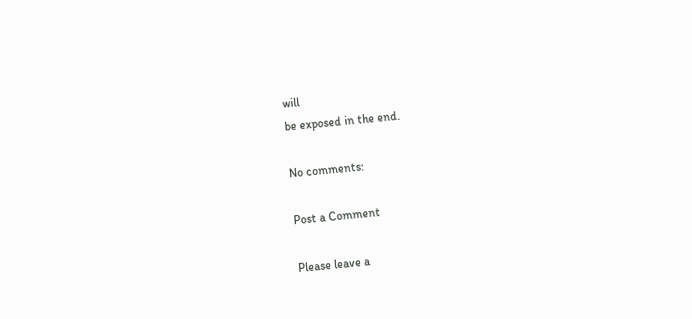will
be exposed in the end.

No comments:

Post a Comment

Please leave a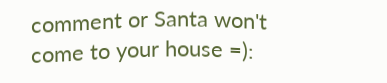comment or Santa won't come to your house =):